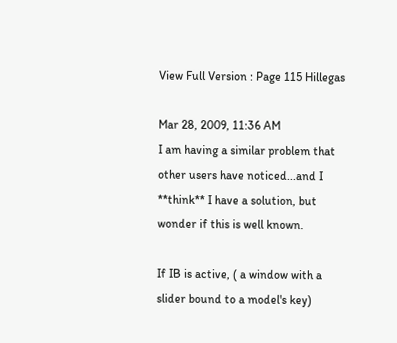View Full Version : Page 115 Hillegas

Mar 28, 2009, 11:36 AM
I am having a similar problem that other users have noticed...and I **think** I have a solution, but wonder if this is well known.

If IB is active, ( a window with a slider bound to a model's key)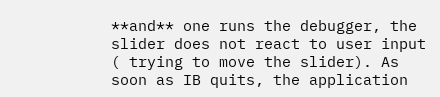**and** one runs the debugger, the slider does not react to user input ( trying to move the slider). As soon as IB quits, the application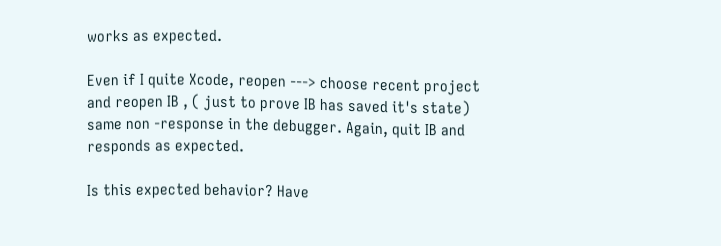works as expected.

Even if I quite Xcode, reopen ---> choose recent project and reopen IB , ( just to prove IB has saved it's state) same non -response in the debugger. Again, quit IB and responds as expected.

Is this expected behavior? Have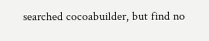searched cocoabuilder, but find no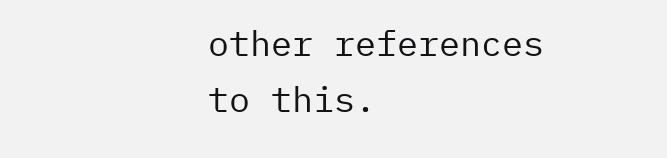other references to this.